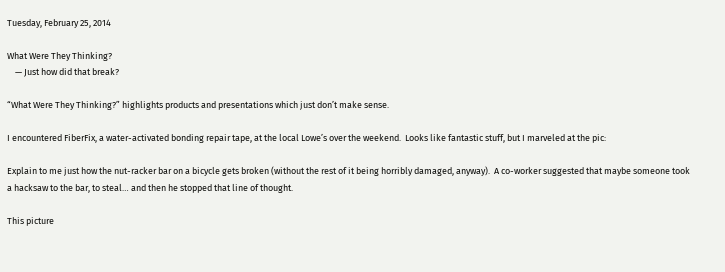Tuesday, February 25, 2014

What Were They Thinking?
    — Just how did that break?

“What Were They Thinking?” highlights products and presentations which just don’t make sense.

I encountered FiberFix, a water-activated bonding repair tape, at the local Lowe’s over the weekend.  Looks like fantastic stuff, but I marveled at the pic:

Explain to me just how the nut-racker bar on a bicycle gets broken (without the rest of it being horribly damaged, anyway).  A co-worker suggested that maybe someone took a hacksaw to the bar, to steal… and then he stopped that line of thought.

This picture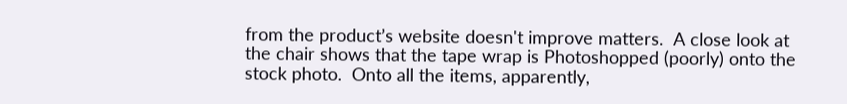from the product’s website doesn't improve matters.  A close look at the chair shows that the tape wrap is Photoshopped (poorly) onto the stock photo.  Onto all the items, apparently,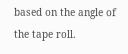based on the angle of the tape roll.